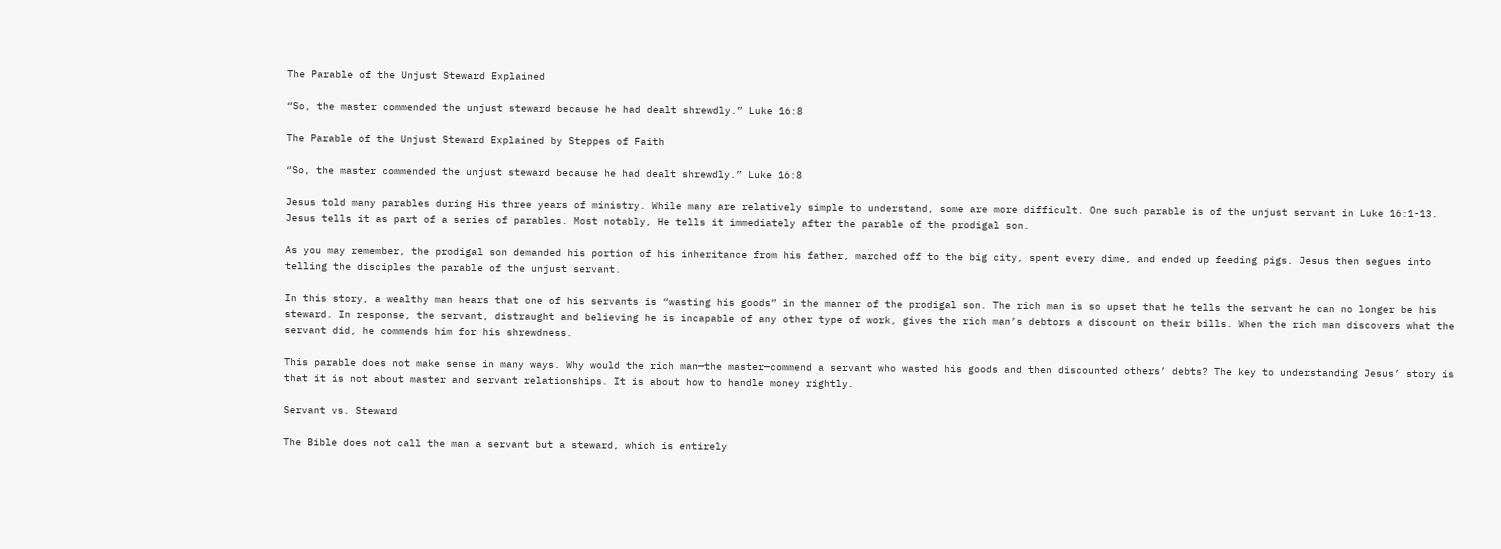The Parable of the Unjust Steward Explained

“So, the master commended the unjust steward because he had dealt shrewdly.” Luke 16:8

The Parable of the Unjust Steward Explained by Steppes of Faith

“So, the master commended the unjust steward because he had dealt shrewdly.” Luke 16:8

Jesus told many parables during His three years of ministry. While many are relatively simple to understand, some are more difficult. One such parable is of the unjust servant in Luke 16:1-13. Jesus tells it as part of a series of parables. Most notably, He tells it immediately after the parable of the prodigal son.

As you may remember, the prodigal son demanded his portion of his inheritance from his father, marched off to the big city, spent every dime, and ended up feeding pigs. Jesus then segues into telling the disciples the parable of the unjust servant.

In this story, a wealthy man hears that one of his servants is “wasting his goods” in the manner of the prodigal son. The rich man is so upset that he tells the servant he can no longer be his steward. In response, the servant, distraught and believing he is incapable of any other type of work, gives the rich man’s debtors a discount on their bills. When the rich man discovers what the servant did, he commends him for his shrewdness.

This parable does not make sense in many ways. Why would the rich man—the master—commend a servant who wasted his goods and then discounted others’ debts? The key to understanding Jesus’ story is that it is not about master and servant relationships. It is about how to handle money rightly.

Servant vs. Steward

The Bible does not call the man a servant but a steward, which is entirely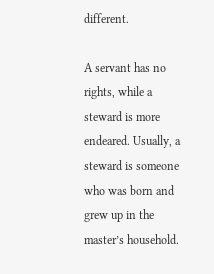different.

A servant has no rights, while a steward is more endeared. Usually, a steward is someone who was born and grew up in the master’s household.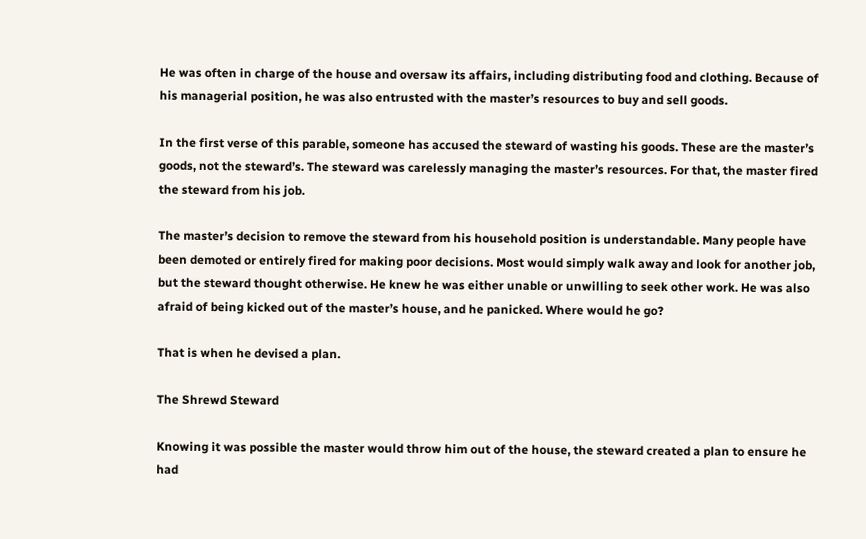He was often in charge of the house and oversaw its affairs, including distributing food and clothing. Because of his managerial position, he was also entrusted with the master’s resources to buy and sell goods.

In the first verse of this parable, someone has accused the steward of wasting his goods. These are the master’s goods, not the steward’s. The steward was carelessly managing the master’s resources. For that, the master fired the steward from his job.

The master’s decision to remove the steward from his household position is understandable. Many people have been demoted or entirely fired for making poor decisions. Most would simply walk away and look for another job, but the steward thought otherwise. He knew he was either unable or unwilling to seek other work. He was also afraid of being kicked out of the master’s house, and he panicked. Where would he go?

That is when he devised a plan.

The Shrewd Steward

Knowing it was possible the master would throw him out of the house, the steward created a plan to ensure he had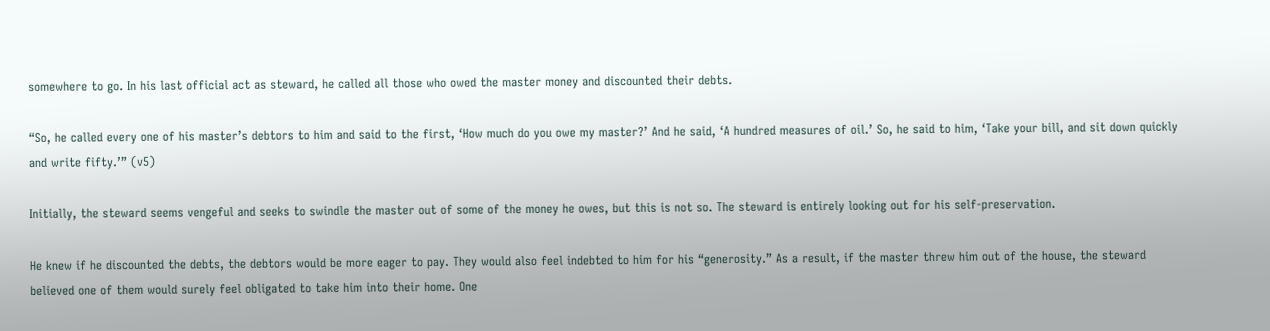somewhere to go. In his last official act as steward, he called all those who owed the master money and discounted their debts.

“So, he called every one of his master’s debtors to him and said to the first, ‘How much do you owe my master?’ And he said, ‘A hundred measures of oil.’ So, he said to him, ‘Take your bill, and sit down quickly and write fifty.’” (v5)

Initially, the steward seems vengeful and seeks to swindle the master out of some of the money he owes, but this is not so. The steward is entirely looking out for his self-preservation.

He knew if he discounted the debts, the debtors would be more eager to pay. They would also feel indebted to him for his “generosity.” As a result, if the master threw him out of the house, the steward believed one of them would surely feel obligated to take him into their home. One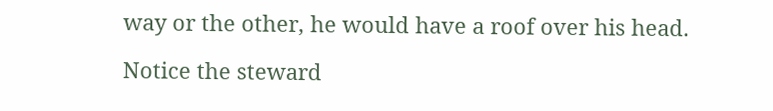way or the other, he would have a roof over his head.

Notice the steward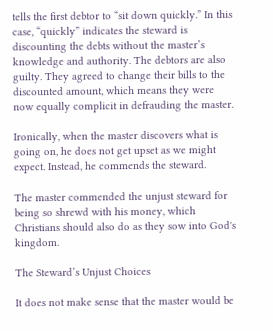tells the first debtor to “sit down quickly.” In this case, “quickly” indicates the steward is discounting the debts without the master’s knowledge and authority. The debtors are also guilty. They agreed to change their bills to the discounted amount, which means they were now equally complicit in defrauding the master.

Ironically, when the master discovers what is going on, he does not get upset as we might expect. Instead, he commends the steward.

The master commended the unjust steward for being so shrewd with his money, which Christians should also do as they sow into God's kingdom.

The Steward’s Unjust Choices

It does not make sense that the master would be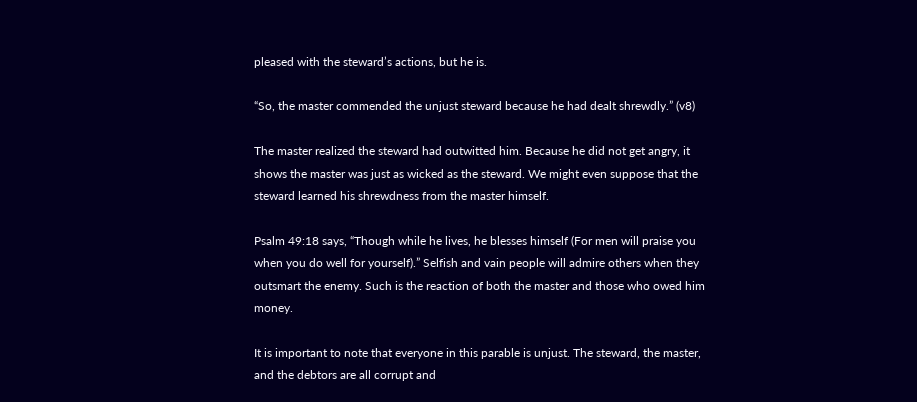pleased with the steward’s actions, but he is.

“So, the master commended the unjust steward because he had dealt shrewdly.” (v8)

The master realized the steward had outwitted him. Because he did not get angry, it shows the master was just as wicked as the steward. We might even suppose that the steward learned his shrewdness from the master himself.

Psalm 49:18 says, “Though while he lives, he blesses himself (For men will praise you when you do well for yourself).” Selfish and vain people will admire others when they outsmart the enemy. Such is the reaction of both the master and those who owed him money.

It is important to note that everyone in this parable is unjust. The steward, the master, and the debtors are all corrupt and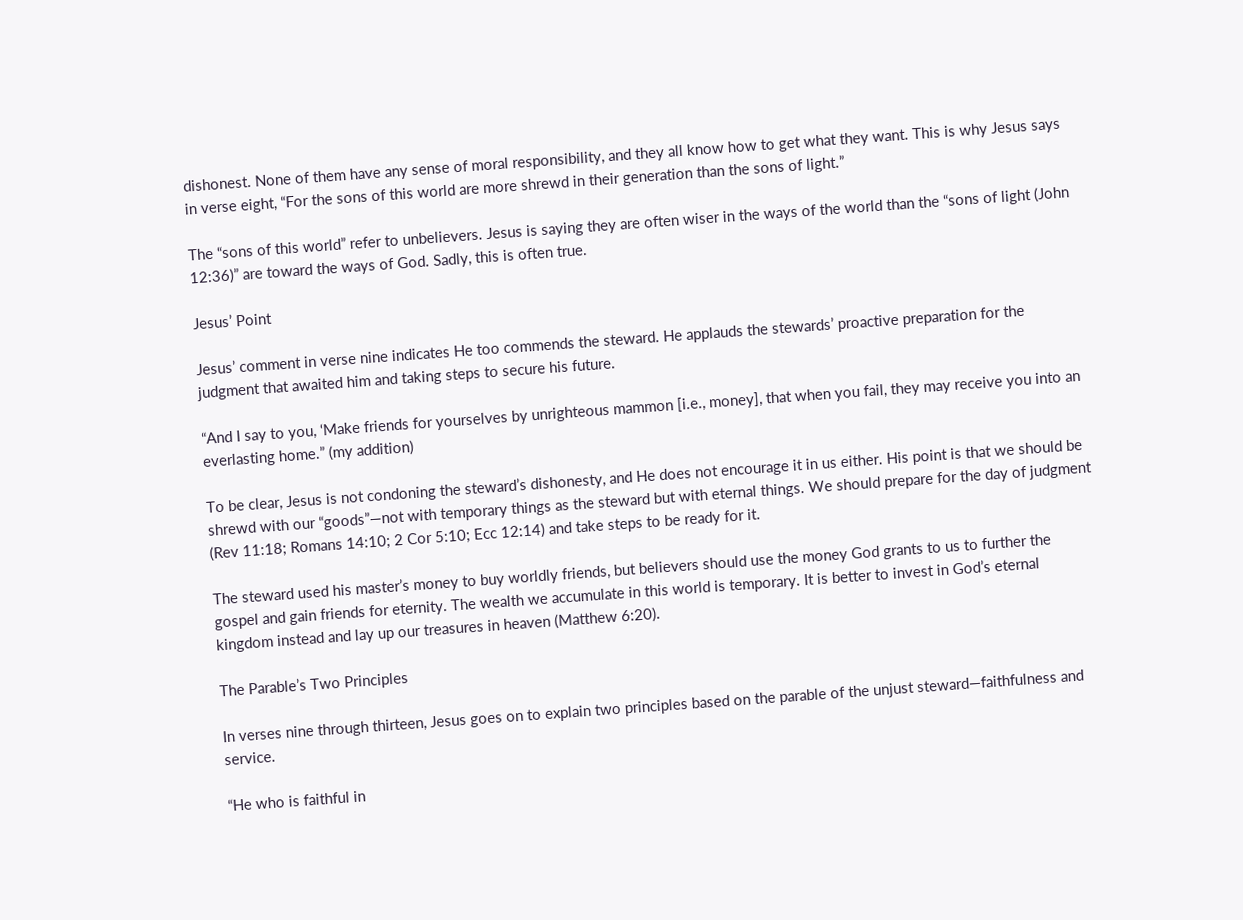dishonest. None of them have any sense of moral responsibility, and they all know how to get what they want. This is why Jesus says in verse eight, “For the sons of this world are more shrewd in their generation than the sons of light.”

The “sons of this world” refer to unbelievers. Jesus is saying they are often wiser in the ways of the world than the “sons of light (John 12:36)” are toward the ways of God. Sadly, this is often true.

Jesus’ Point

Jesus’ comment in verse nine indicates He too commends the steward. He applauds the stewards’ proactive preparation for the judgment that awaited him and taking steps to secure his future.

“And I say to you, ‘Make friends for yourselves by unrighteous mammon [i.e., money], that when you fail, they may receive you into an everlasting home.” (my addition)

To be clear, Jesus is not condoning the steward’s dishonesty, and He does not encourage it in us either. His point is that we should be shrewd with our “goods”—not with temporary things as the steward but with eternal things. We should prepare for the day of judgment (Rev 11:18; Romans 14:10; 2 Cor 5:10; Ecc 12:14) and take steps to be ready for it.

The steward used his master’s money to buy worldly friends, but believers should use the money God grants to us to further the gospel and gain friends for eternity. The wealth we accumulate in this world is temporary. It is better to invest in God’s eternal kingdom instead and lay up our treasures in heaven (Matthew 6:20).

The Parable’s Two Principles

In verses nine through thirteen, Jesus goes on to explain two principles based on the parable of the unjust steward—faithfulness and service.

“He who is faithful in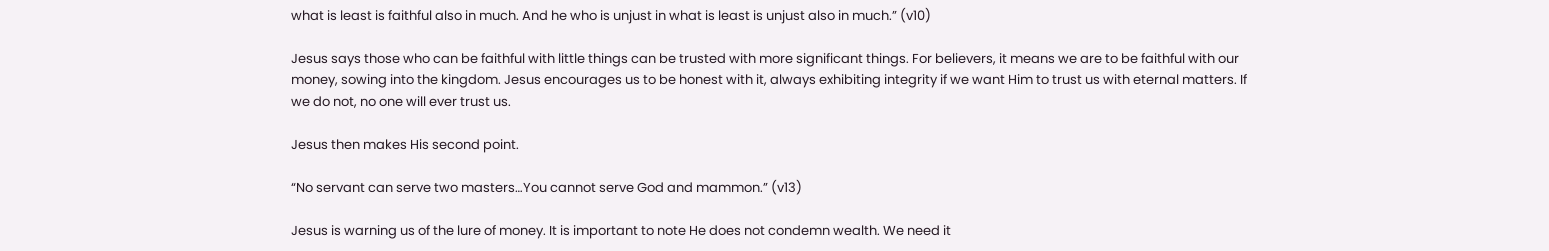what is least is faithful also in much. And he who is unjust in what is least is unjust also in much.” (v10)

Jesus says those who can be faithful with little things can be trusted with more significant things. For believers, it means we are to be faithful with our money, sowing into the kingdom. Jesus encourages us to be honest with it, always exhibiting integrity if we want Him to trust us with eternal matters. If we do not, no one will ever trust us.

Jesus then makes His second point.

“No servant can serve two masters…You cannot serve God and mammon.” (v13)

Jesus is warning us of the lure of money. It is important to note He does not condemn wealth. We need it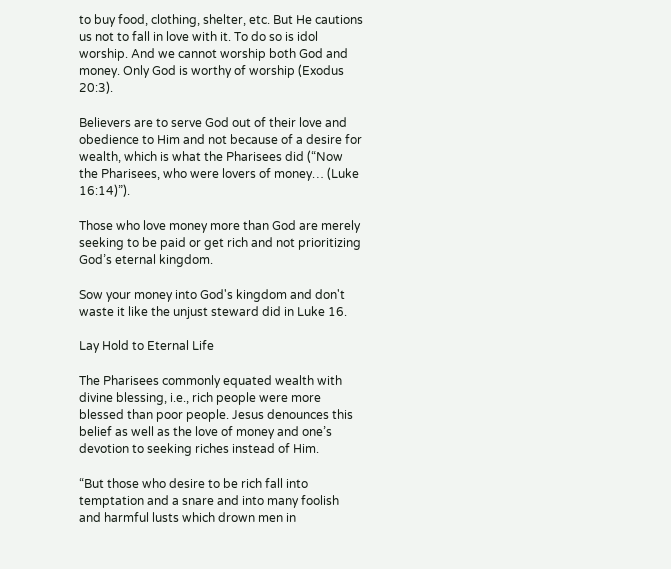to buy food, clothing, shelter, etc. But He cautions us not to fall in love with it. To do so is idol worship. And we cannot worship both God and money. Only God is worthy of worship (Exodus 20:3).

Believers are to serve God out of their love and obedience to Him and not because of a desire for wealth, which is what the Pharisees did (“Now the Pharisees, who were lovers of money… (Luke 16:14)”).

Those who love money more than God are merely seeking to be paid or get rich and not prioritizing God’s eternal kingdom.

Sow your money into God's kingdom and don't waste it like the unjust steward did in Luke 16.

Lay Hold to Eternal Life

The Pharisees commonly equated wealth with divine blessing, i.e., rich people were more blessed than poor people. Jesus denounces this belief as well as the love of money and one’s devotion to seeking riches instead of Him.

“But those who desire to be rich fall into temptation and a snare and into many foolish and harmful lusts which drown men in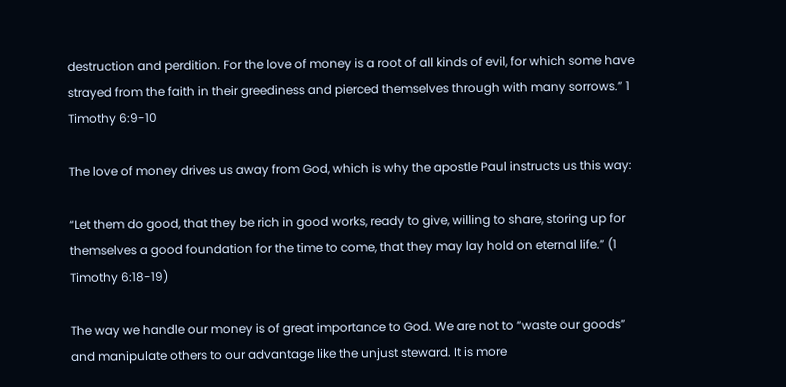destruction and perdition. For the love of money is a root of all kinds of evil, for which some have strayed from the faith in their greediness and pierced themselves through with many sorrows.” 1 Timothy 6:9-10

The love of money drives us away from God, which is why the apostle Paul instructs us this way:

“Let them do good, that they be rich in good works, ready to give, willing to share, storing up for themselves a good foundation for the time to come, that they may lay hold on eternal life.” (1 Timothy 6:18-19)

The way we handle our money is of great importance to God. We are not to “waste our goods” and manipulate others to our advantage like the unjust steward. It is more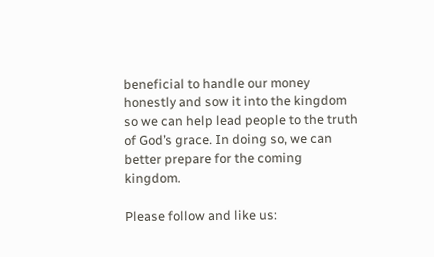beneficial to handle our money honestly and sow it into the kingdom so we can help lead people to the truth of God’s grace. In doing so, we can better prepare for the coming kingdom.

Please follow and like us: